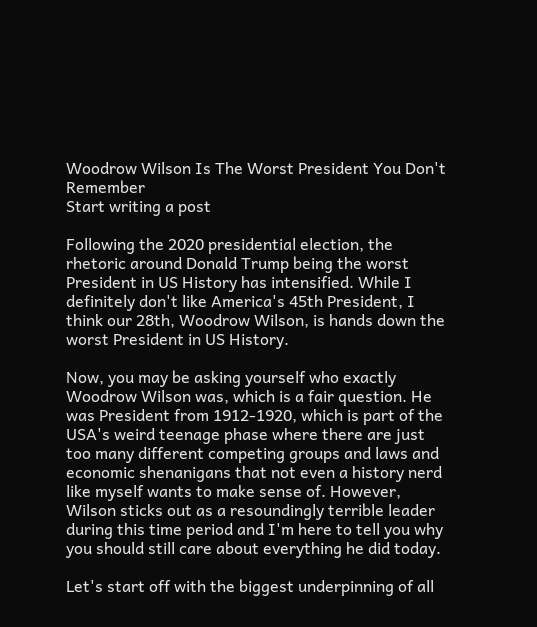Woodrow Wilson Is The Worst President You Don't Remember
Start writing a post

Following the 2020 presidential election, the rhetoric around Donald Trump being the worst President in US History has intensified. While I definitely don't like America's 45th President, I think our 28th, Woodrow Wilson, is hands down the worst President in US History.

Now, you may be asking yourself who exactly Woodrow Wilson was, which is a fair question. He was President from 1912-1920, which is part of the USA's weird teenage phase where there are just too many different competing groups and laws and economic shenanigans that not even a history nerd like myself wants to make sense of. However, Wilson sticks out as a resoundingly terrible leader during this time period and I'm here to tell you why you should still care about everything he did today.

Let's start off with the biggest underpinning of all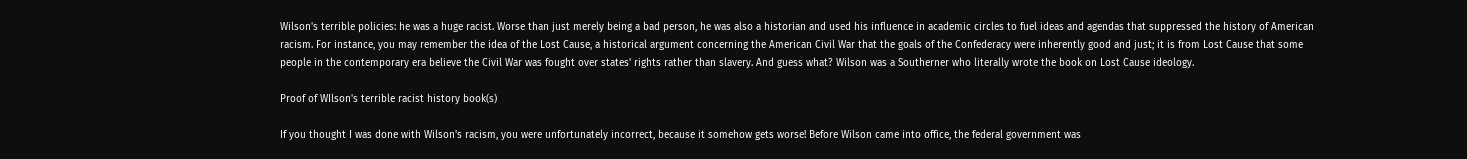Wilson's terrible policies: he was a huge racist. Worse than just merely being a bad person, he was also a historian and used his influence in academic circles to fuel ideas and agendas that suppressed the history of American racism. For instance, you may remember the idea of the Lost Cause, a historical argument concerning the American Civil War that the goals of the Confederacy were inherently good and just; it is from Lost Cause that some people in the contemporary era believe the Civil War was fought over states' rights rather than slavery. And guess what? Wilson was a Southerner who literally wrote the book on Lost Cause ideology.

Proof of WIlson's terrible racist history book(s)

If you thought I was done with Wilson's racism, you were unfortunately incorrect, because it somehow gets worse! Before Wilson came into office, the federal government was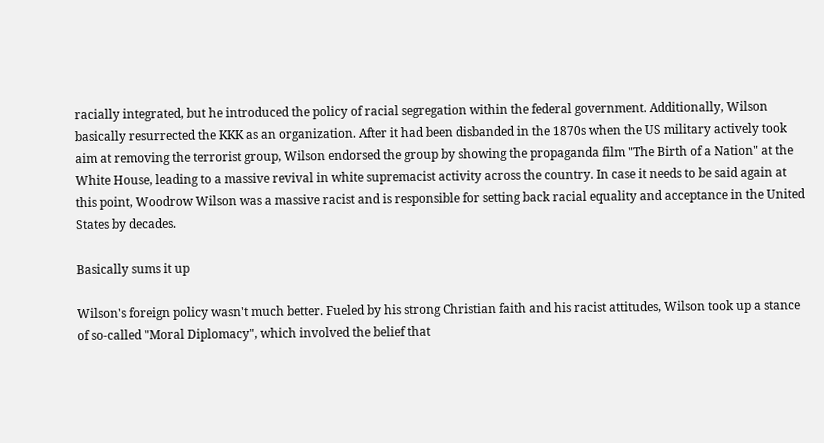racially integrated, but he introduced the policy of racial segregation within the federal government. Additionally, Wilson basically resurrected the KKK as an organization. After it had been disbanded in the 1870s when the US military actively took aim at removing the terrorist group, Wilson endorsed the group by showing the propaganda film "The Birth of a Nation" at the White House, leading to a massive revival in white supremacist activity across the country. In case it needs to be said again at this point, Woodrow Wilson was a massive racist and is responsible for setting back racial equality and acceptance in the United States by decades.

Basically sums it up

Wilson's foreign policy wasn't much better. Fueled by his strong Christian faith and his racist attitudes, Wilson took up a stance of so-called "Moral Diplomacy", which involved the belief that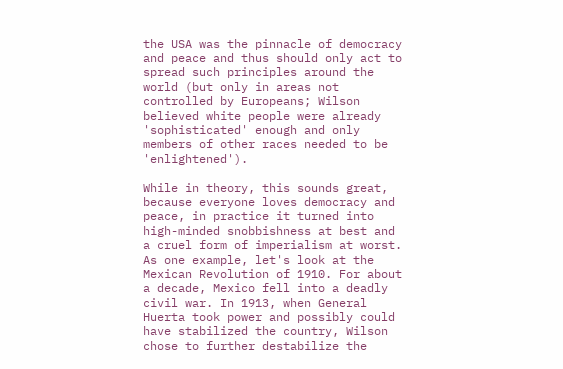the USA was the pinnacle of democracy and peace and thus should only act to spread such principles around the world (but only in areas not controlled by Europeans; Wilson believed white people were already 'sophisticated' enough and only members of other races needed to be 'enlightened').

While in theory, this sounds great, because everyone loves democracy and peace, in practice it turned into high-minded snobbishness at best and a cruel form of imperialism at worst. As one example, let's look at the Mexican Revolution of 1910. For about a decade, Mexico fell into a deadly civil war. In 1913, when General Huerta took power and possibly could have stabilized the country, Wilson chose to further destabilize the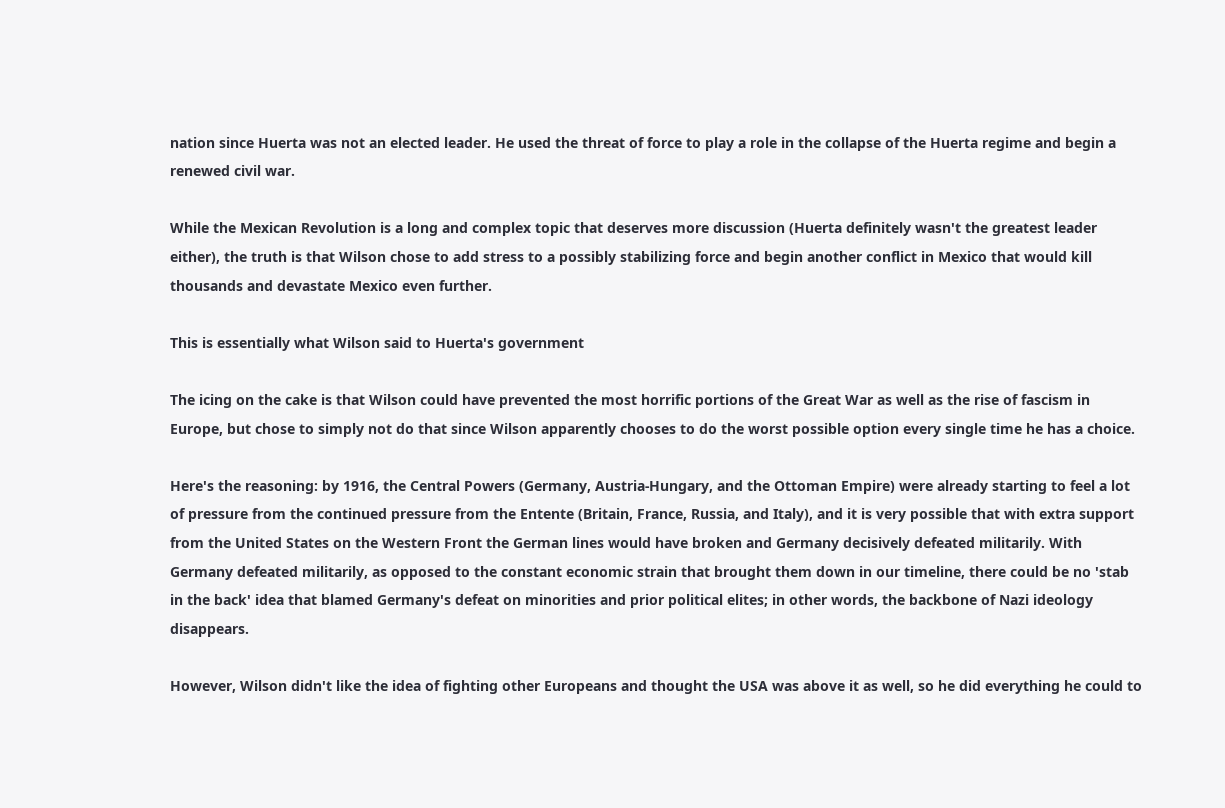nation since Huerta was not an elected leader. He used the threat of force to play a role in the collapse of the Huerta regime and begin a renewed civil war.

While the Mexican Revolution is a long and complex topic that deserves more discussion (Huerta definitely wasn't the greatest leader either), the truth is that Wilson chose to add stress to a possibly stabilizing force and begin another conflict in Mexico that would kill thousands and devastate Mexico even further.

This is essentially what Wilson said to Huerta's government

The icing on the cake is that Wilson could have prevented the most horrific portions of the Great War as well as the rise of fascism in Europe, but chose to simply not do that since Wilson apparently chooses to do the worst possible option every single time he has a choice.

Here's the reasoning: by 1916, the Central Powers (Germany, Austria-Hungary, and the Ottoman Empire) were already starting to feel a lot of pressure from the continued pressure from the Entente (Britain, France, Russia, and Italy), and it is very possible that with extra support from the United States on the Western Front the German lines would have broken and Germany decisively defeated militarily. With Germany defeated militarily, as opposed to the constant economic strain that brought them down in our timeline, there could be no 'stab in the back' idea that blamed Germany's defeat on minorities and prior political elites; in other words, the backbone of Nazi ideology disappears.

However, Wilson didn't like the idea of fighting other Europeans and thought the USA was above it as well, so he did everything he could to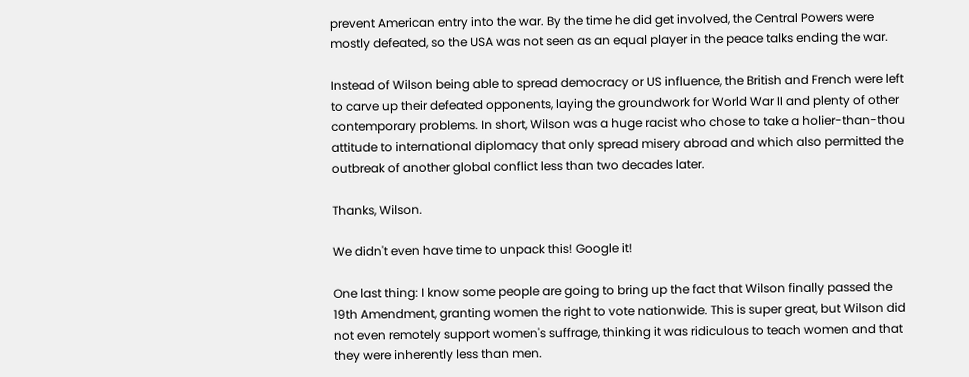prevent American entry into the war. By the time he did get involved, the Central Powers were mostly defeated, so the USA was not seen as an equal player in the peace talks ending the war.

Instead of Wilson being able to spread democracy or US influence, the British and French were left to carve up their defeated opponents, laying the groundwork for World War II and plenty of other contemporary problems. In short, Wilson was a huge racist who chose to take a holier-than-thou attitude to international diplomacy that only spread misery abroad and which also permitted the outbreak of another global conflict less than two decades later.

Thanks, Wilson.

We didn't even have time to unpack this! Google it!

One last thing: I know some people are going to bring up the fact that Wilson finally passed the 19th Amendment, granting women the right to vote nationwide. This is super great, but Wilson did not even remotely support women's suffrage, thinking it was ridiculous to teach women and that they were inherently less than men.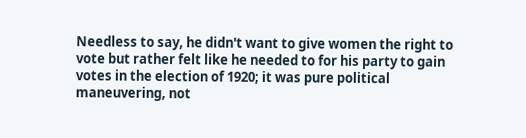Needless to say, he didn't want to give women the right to vote but rather felt like he needed to for his party to gain votes in the election of 1920; it was pure political maneuvering, not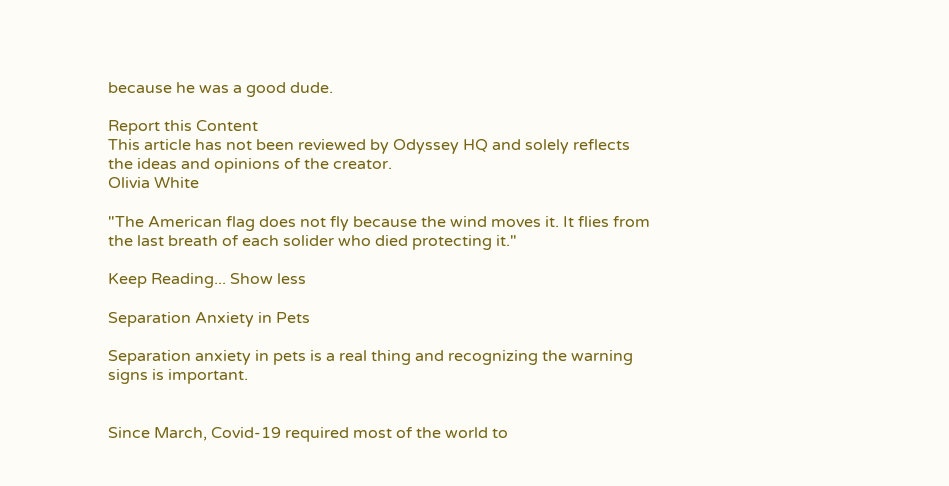because he was a good dude.

Report this Content
This article has not been reviewed by Odyssey HQ and solely reflects the ideas and opinions of the creator.
Olivia White

"The American flag does not fly because the wind moves it. It flies from the last breath of each solider who died protecting it."

Keep Reading... Show less

Separation Anxiety in Pets

Separation anxiety in pets is a real thing and recognizing the warning signs is important.


Since March, Covid-19 required most of the world to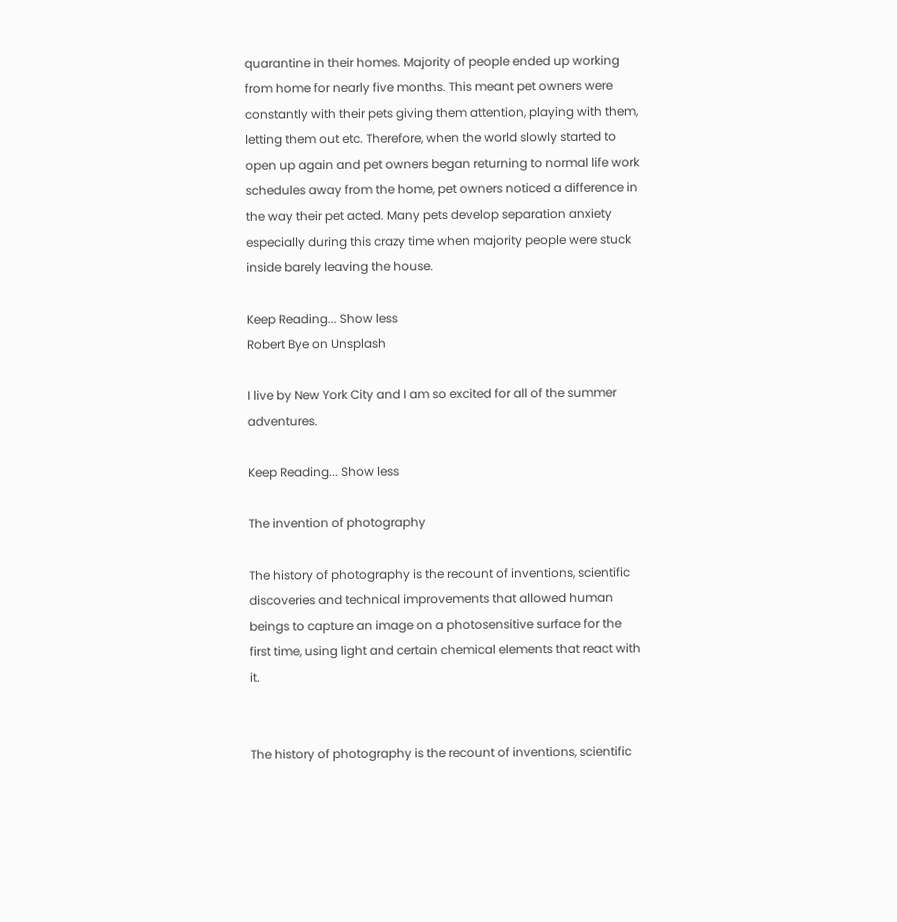quarantine in their homes. Majority of people ended up working from home for nearly five months. This meant pet owners were constantly with their pets giving them attention, playing with them, letting them out etc. Therefore, when the world slowly started to open up again and pet owners began returning to normal life work schedules away from the home, pet owners noticed a difference in the way their pet acted. Many pets develop separation anxiety especially during this crazy time when majority people were stuck inside barely leaving the house.

Keep Reading... Show less
Robert Bye on Unsplash

I live by New York City and I am so excited for all of the summer adventures.

Keep Reading... Show less

The invention of photography

The history of photography is the recount of inventions, scientific discoveries and technical improvements that allowed human beings to capture an image on a photosensitive surface for the first time, using light and certain chemical elements that react with it.


The history of photography is the recount of inventions, scientific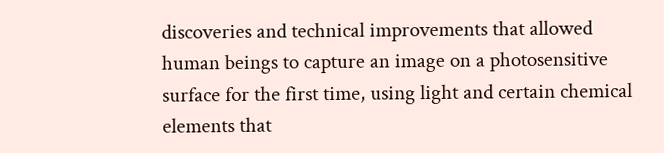discoveries and technical improvements that allowed human beings to capture an image on a photosensitive surface for the first time, using light and certain chemical elements that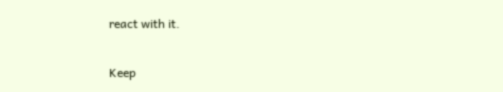react with it.

Keep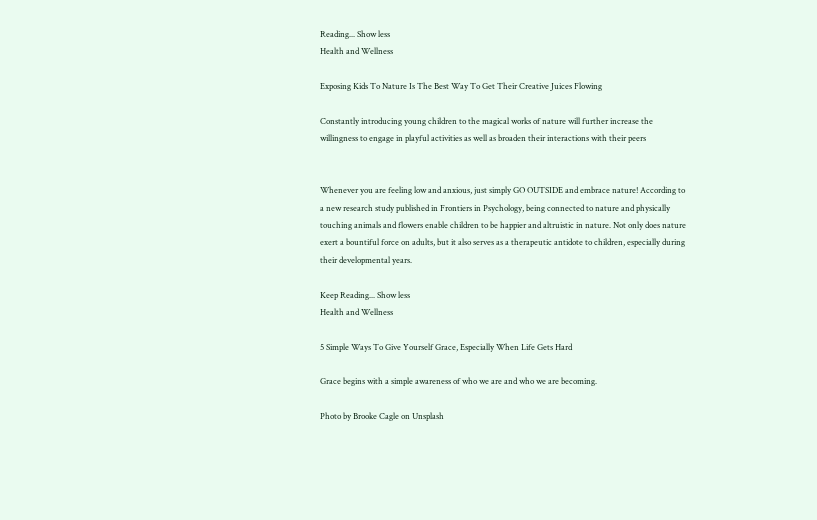Reading... Show less
Health and Wellness

Exposing Kids To Nature Is The Best Way To Get Their Creative Juices Flowing

Constantly introducing young children to the magical works of nature will further increase the willingness to engage in playful activities as well as broaden their interactions with their peers


Whenever you are feeling low and anxious, just simply GO OUTSIDE and embrace nature! According to a new research study published in Frontiers in Psychology, being connected to nature and physically touching animals and flowers enable children to be happier and altruistic in nature. Not only does nature exert a bountiful force on adults, but it also serves as a therapeutic antidote to children, especially during their developmental years.

Keep Reading... Show less
Health and Wellness

5 Simple Ways To Give Yourself Grace, Especially When Life Gets Hard

Grace begins with a simple awareness of who we are and who we are becoming.

Photo by Brooke Cagle on Unsplash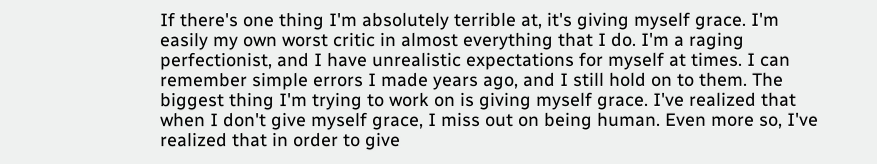If there's one thing I'm absolutely terrible at, it's giving myself grace. I'm easily my own worst critic in almost everything that I do. I'm a raging perfectionist, and I have unrealistic expectations for myself at times. I can remember simple errors I made years ago, and I still hold on to them. The biggest thing I'm trying to work on is giving myself grace. I've realized that when I don't give myself grace, I miss out on being human. Even more so, I've realized that in order to give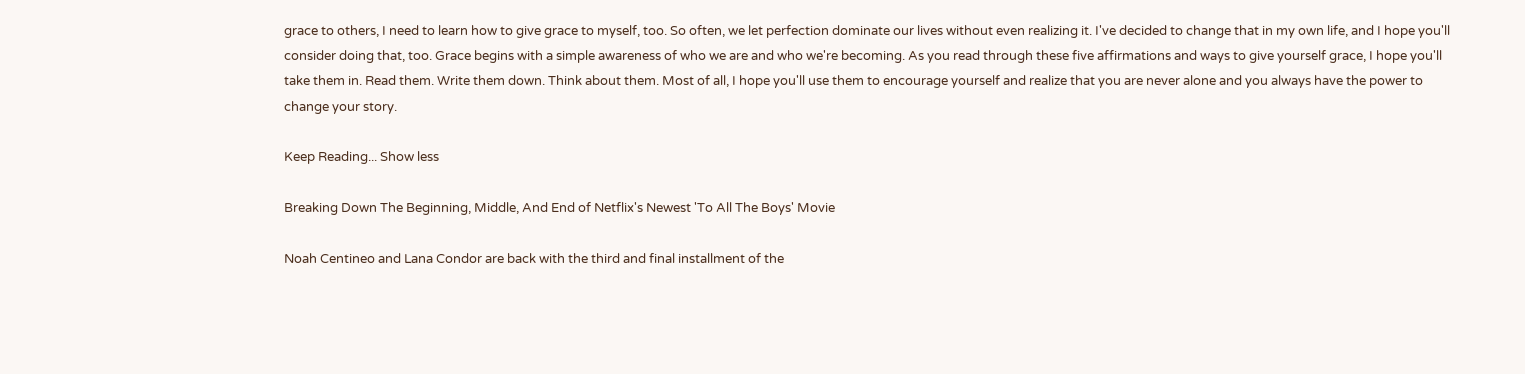grace to others, I need to learn how to give grace to myself, too. So often, we let perfection dominate our lives without even realizing it. I've decided to change that in my own life, and I hope you'll consider doing that, too. Grace begins with a simple awareness of who we are and who we're becoming. As you read through these five affirmations and ways to give yourself grace, I hope you'll take them in. Read them. Write them down. Think about them. Most of all, I hope you'll use them to encourage yourself and realize that you are never alone and you always have the power to change your story.

Keep Reading... Show less

Breaking Down The Beginning, Middle, And End of Netflix's Newest 'To All The Boys' Movie

Noah Centineo and Lana Condor are back with the third and final installment of the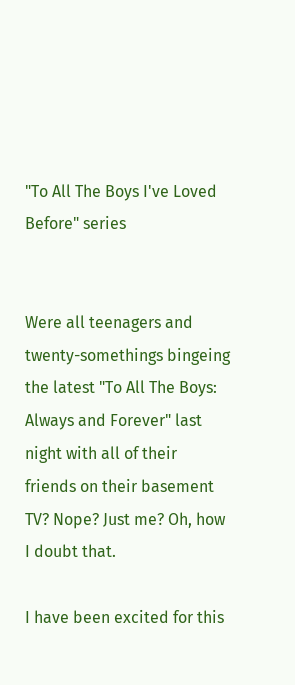"To All The Boys I've Loved Before" series


Were all teenagers and twenty-somethings bingeing the latest "To All The Boys: Always and Forever" last night with all of their friends on their basement TV? Nope? Just me? Oh, how I doubt that.

I have been excited for this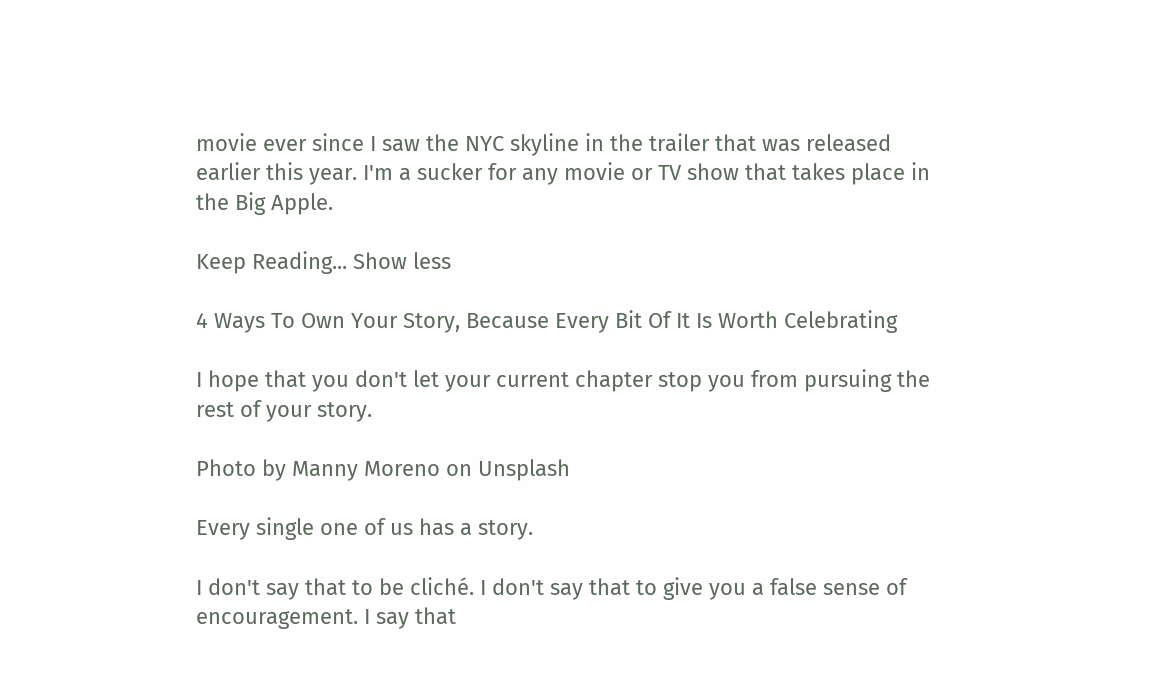movie ever since I saw the NYC skyline in the trailer that was released earlier this year. I'm a sucker for any movie or TV show that takes place in the Big Apple.

Keep Reading... Show less

4 Ways To Own Your Story, Because Every Bit Of It Is Worth Celebrating

I hope that you don't let your current chapter stop you from pursuing the rest of your story.

Photo by Manny Moreno on Unsplash

Every single one of us has a story.

I don't say that to be cliché. I don't say that to give you a false sense of encouragement. I say that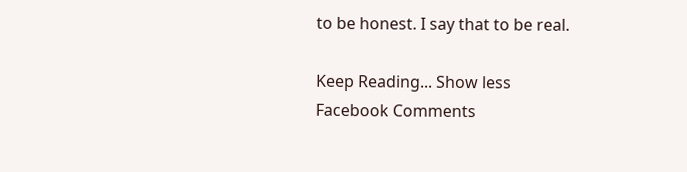to be honest. I say that to be real.

Keep Reading... Show less
Facebook Comments